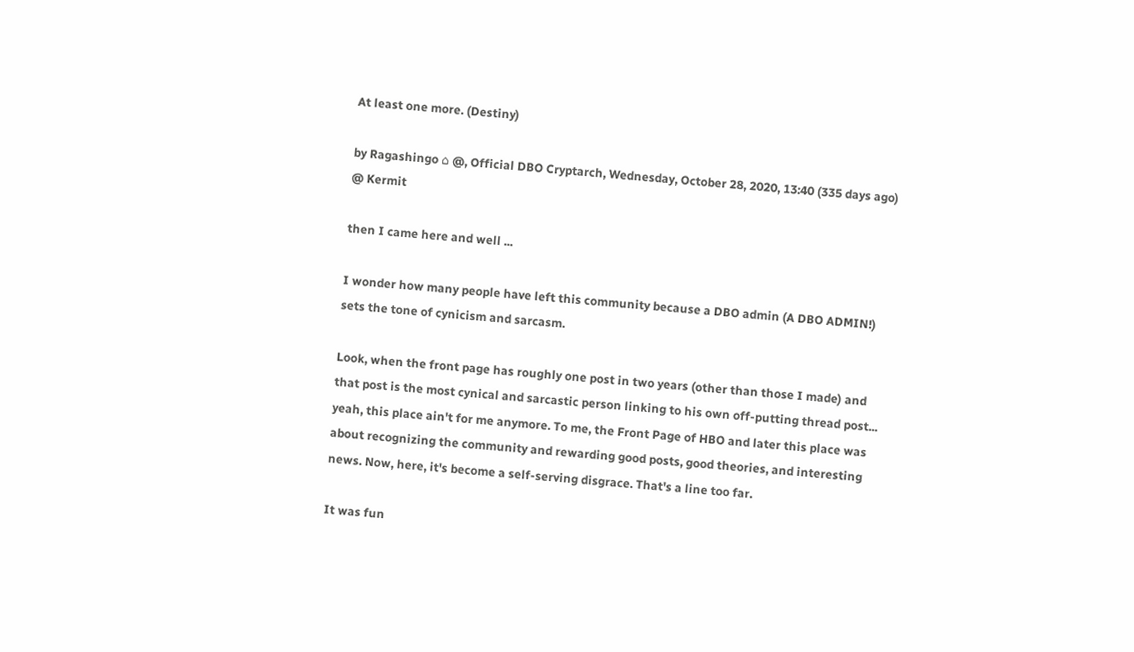At least one more. (Destiny)

by Ragashingo ⌂ @, Official DBO Cryptarch, Wednesday, October 28, 2020, 13:40 (335 days ago) @ Kermit

then I came here and well ...

I wonder how many people have left this community because a DBO admin (A DBO ADMIN!) sets the tone of cynicism and sarcasm.

Look, when the front page has roughly one post in two years (other than those I made) and that post is the most cynical and sarcastic person linking to his own off-putting thread post... yeah, this place ain't for me anymore. To me, the Front Page of HBO and later this place was about recognizing the community and rewarding good posts, good theories, and interesting news. Now, here, it's become a self-serving disgrace. That's a line too far.

It was fun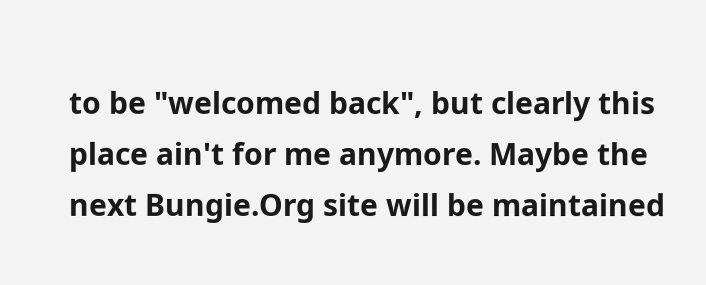to be "welcomed back", but clearly this place ain't for me anymore. Maybe the next Bungie.Org site will be maintained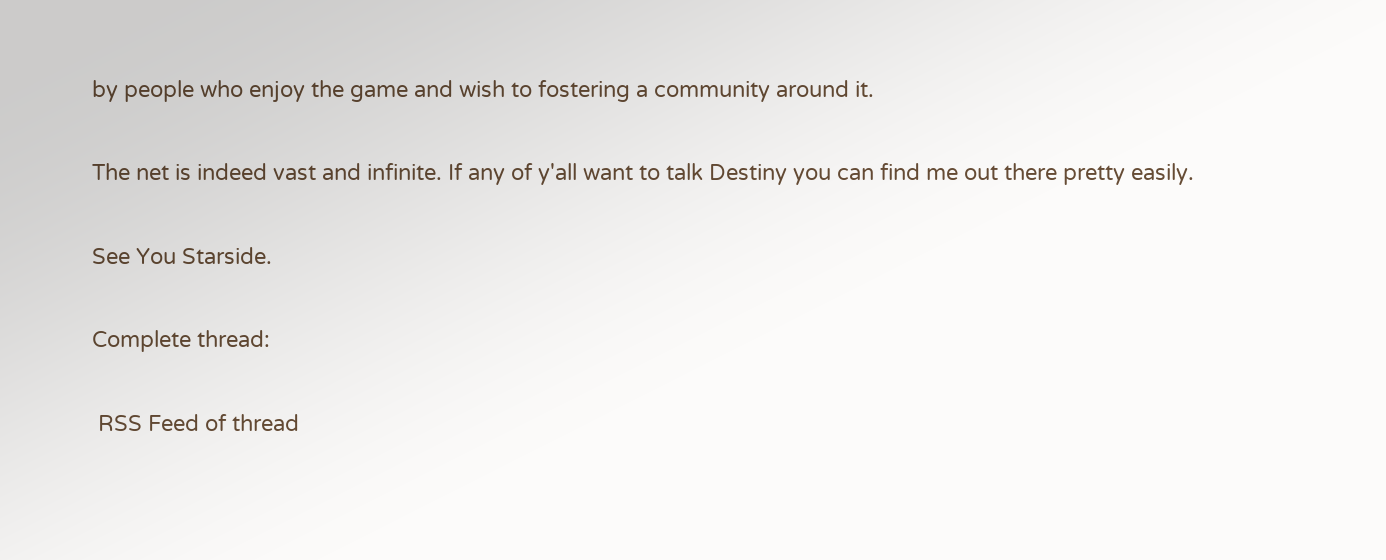by people who enjoy the game and wish to fostering a community around it.

The net is indeed vast and infinite. If any of y'all want to talk Destiny you can find me out there pretty easily.

See You Starside.

Complete thread:

 RSS Feed of thread